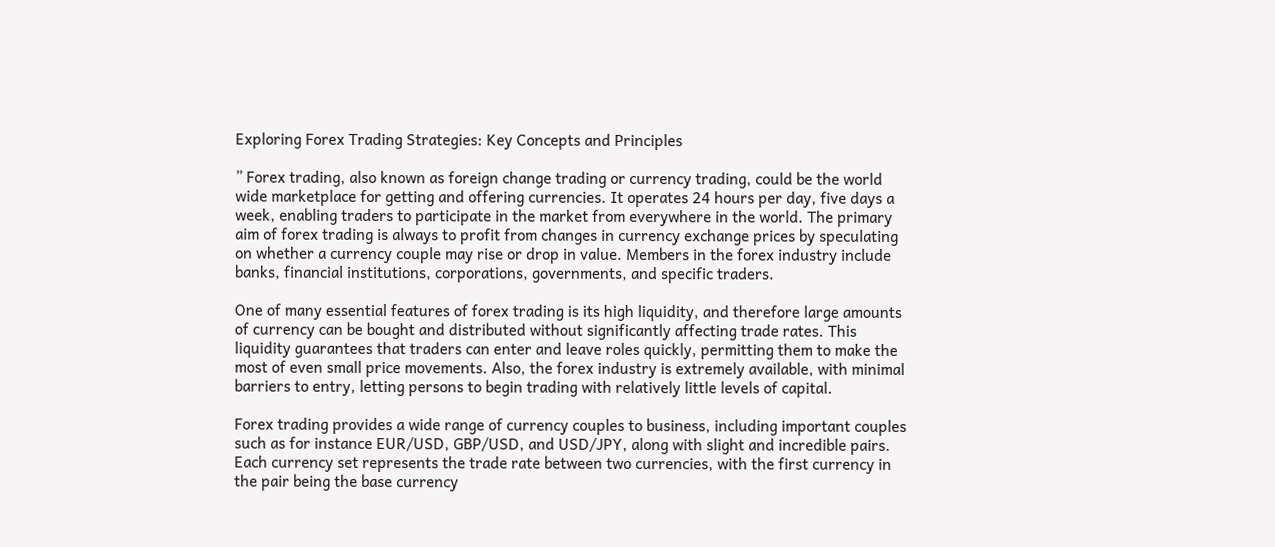Exploring Forex Trading Strategies: Key Concepts and Principles

” Forex trading, also known as foreign change trading or currency trading, could be the world wide marketplace for getting and offering currencies. It operates 24 hours per day, five days a week, enabling traders to participate in the market from everywhere in the world. The primary aim of forex trading is always to profit from changes in currency exchange prices by speculating on whether a currency couple may rise or drop in value. Members in the forex industry include banks, financial institutions, corporations, governments, and specific traders.

One of many essential features of forex trading is its high liquidity, and therefore large amounts of currency can be bought and distributed without significantly affecting trade rates. This liquidity guarantees that traders can enter and leave roles quickly, permitting them to make the most of even small price movements. Also, the forex industry is extremely available, with minimal barriers to entry, letting persons to begin trading with relatively little levels of capital.

Forex trading provides a wide range of currency couples to business, including important couples such as for instance EUR/USD, GBP/USD, and USD/JPY, along with slight and incredible pairs. Each currency set represents the trade rate between two currencies, with the first currency in the pair being the base currency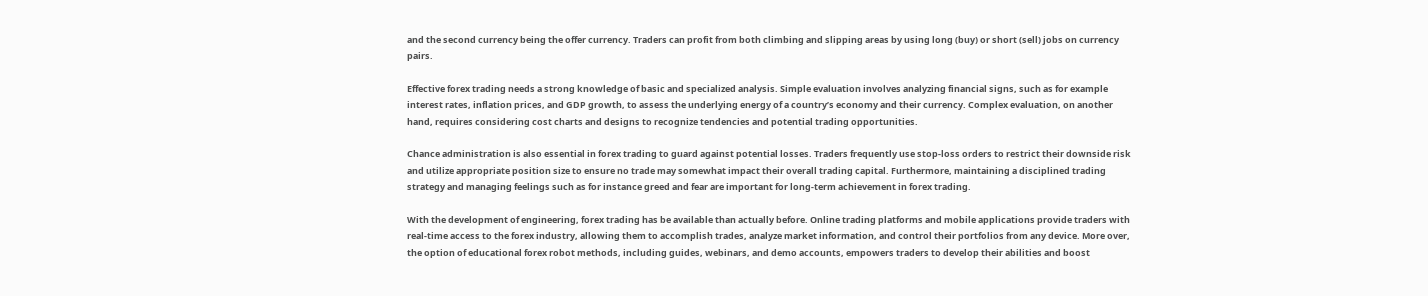and the second currency being the offer currency. Traders can profit from both climbing and slipping areas by using long (buy) or short (sell) jobs on currency pairs.

Effective forex trading needs a strong knowledge of basic and specialized analysis. Simple evaluation involves analyzing financial signs, such as for example interest rates, inflation prices, and GDP growth, to assess the underlying energy of a country’s economy and their currency. Complex evaluation, on another hand, requires considering cost charts and designs to recognize tendencies and potential trading opportunities.

Chance administration is also essential in forex trading to guard against potential losses. Traders frequently use stop-loss orders to restrict their downside risk and utilize appropriate position size to ensure no trade may somewhat impact their overall trading capital. Furthermore, maintaining a disciplined trading strategy and managing feelings such as for instance greed and fear are important for long-term achievement in forex trading.

With the development of engineering, forex trading has be available than actually before. Online trading platforms and mobile applications provide traders with real-time access to the forex industry, allowing them to accomplish trades, analyze market information, and control their portfolios from any device. More over, the option of educational forex robot methods, including guides, webinars, and demo accounts, empowers traders to develop their abilities and boost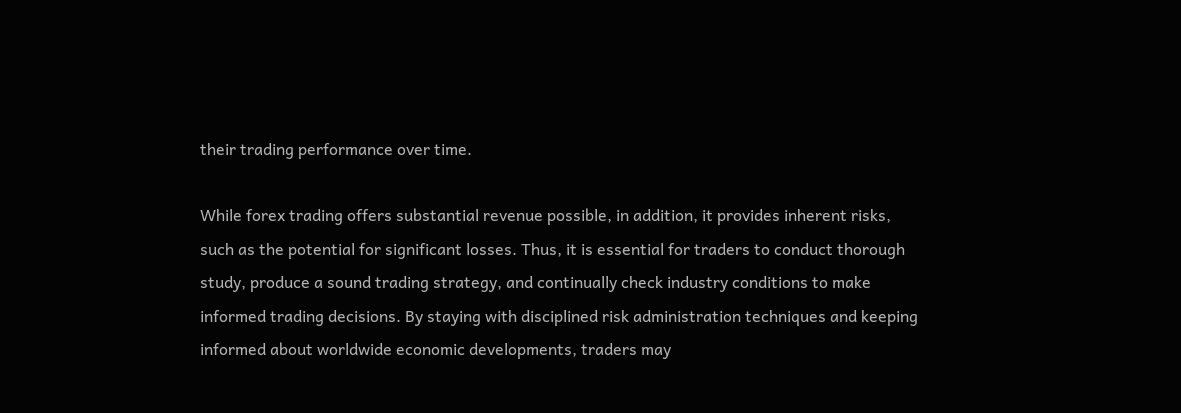their trading performance over time.

While forex trading offers substantial revenue possible, in addition, it provides inherent risks, such as the potential for significant losses. Thus, it is essential for traders to conduct thorough study, produce a sound trading strategy, and continually check industry conditions to make informed trading decisions. By staying with disciplined risk administration techniques and keeping informed about worldwide economic developments, traders may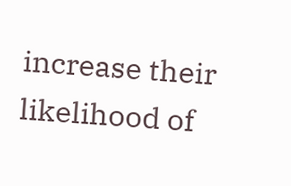increase their likelihood of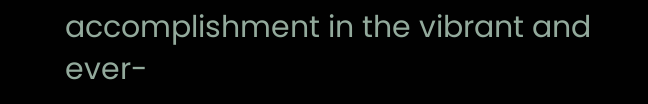accomplishment in the vibrant and ever-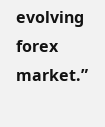evolving forex market.”